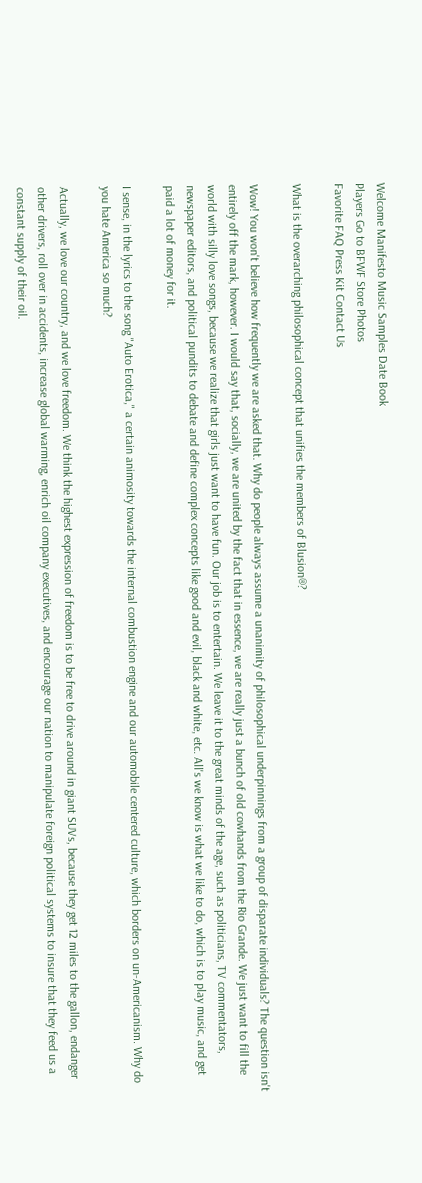Welcome Manifesto Music Samples Date Book
Players Go to BFWF Store Photos
Favorite FAQ Press Kit Contact Us

What is the overarching philosophical concept that unifies the members of Blusion®?

Wow! You won't believe how frequently we are asked that. Why do people always assume a unanimity of philosophical underpinnings from a group of disparate individuals? The question isn't entirely off the mark, however. I would say that, socially, we are united by the fact that in essence, we are really just a bunch of old cowhands from the Rio Grande. We just want to fill the world with silly love songs, because we realize that girls just want to have fun. Our job is to entertain. We leave it to the great minds of the age, such as politicians, TV commentators, newspaper editors, and political pundits to debate and define complex concepts like good and evil, black and white, etc. All's we know is what we like to do, which is to play music, and get paid a lot of money for it.

I sense, in the lyrics to the song "Auto Erotica," a certain animosity towards the internal combustion engine and our automobile centered culture, which borders on un-Americanism. Why do you hate America so much?

Actually, we love our country, and we love freedom. We think the highest expression of freedom is to be free to drive around in giant SUVs, because they get 12 miles to the gallon, endanger other drivers, roll over in accidents, increase global warming, enrich oil company executives, and encourage our nation to manipulate foreign political systems to insure that they feed us a constant supply of their oil.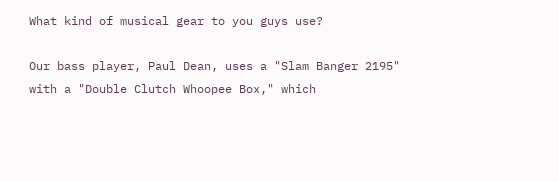What kind of musical gear to you guys use?

Our bass player, Paul Dean, uses a "Slam Banger 2195" with a "Double Clutch Whoopee Box," which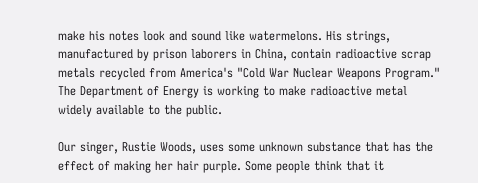make his notes look and sound like watermelons. His strings, manufactured by prison laborers in China, contain radioactive scrap metals recycled from America's "Cold War Nuclear Weapons Program." The Department of Energy is working to make radioactive metal widely available to the public.

Our singer, Rustie Woods, uses some unknown substance that has the effect of making her hair purple. Some people think that it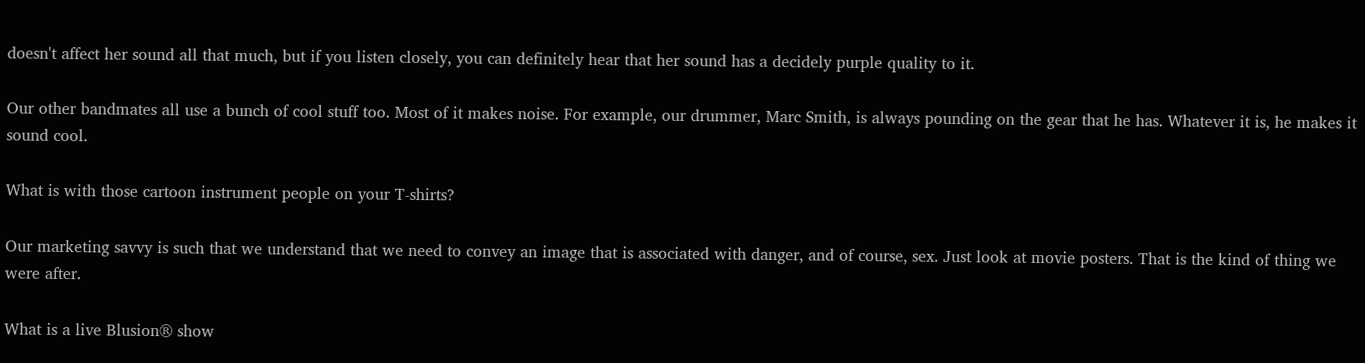doesn't affect her sound all that much, but if you listen closely, you can definitely hear that her sound has a decidely purple quality to it.

Our other bandmates all use a bunch of cool stuff too. Most of it makes noise. For example, our drummer, Marc Smith, is always pounding on the gear that he has. Whatever it is, he makes it sound cool.

What is with those cartoon instrument people on your T-shirts?

Our marketing savvy is such that we understand that we need to convey an image that is associated with danger, and of course, sex. Just look at movie posters. That is the kind of thing we were after.

What is a live Blusion® show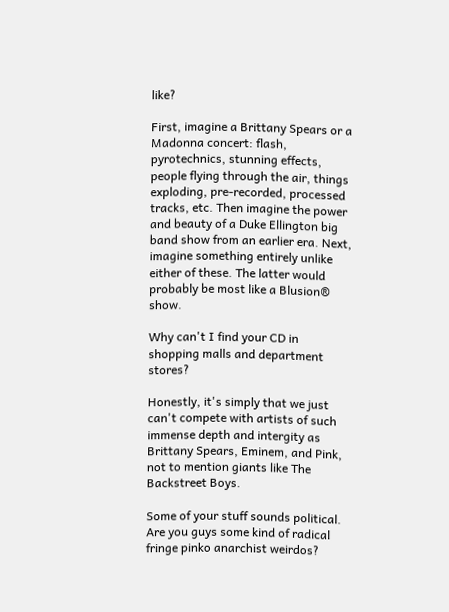like?

First, imagine a Brittany Spears or a Madonna concert: flash, pyrotechnics, stunning effects, people flying through the air, things exploding, pre-recorded, processed tracks, etc. Then imagine the power and beauty of a Duke Ellington big band show from an earlier era. Next, imagine something entirely unlike either of these. The latter would probably be most like a Blusion® show.

Why can't I find your CD in shopping malls and department stores?

Honestly, it's simply that we just can't compete with artists of such immense depth and intergity as Brittany Spears, Eminem, and Pink, not to mention giants like The Backstreet Boys.

Some of your stuff sounds political. Are you guys some kind of radical fringe pinko anarchist weirdos?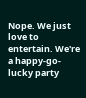Nope. We just love to entertain. We're a happy-go-lucky party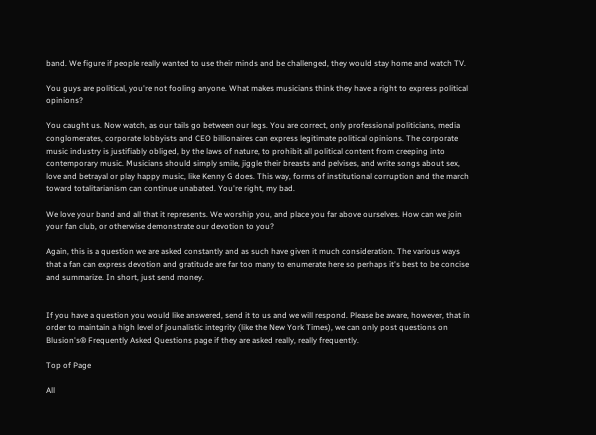band. We figure if people really wanted to use their minds and be challenged, they would stay home and watch TV.

You guys are political, you're not fooling anyone. What makes musicians think they have a right to express political opinions?

You caught us. Now watch, as our tails go between our legs. You are correct, only professional politicians, media conglomerates, corporate lobbyists and CEO billionaires can express legitimate political opinions. The corporate music industry is justifiably obliged, by the laws of nature, to prohibit all political content from creeping into contemporary music. Musicians should simply smile, jiggle their breasts and pelvises, and write songs about sex, love and betrayal or play happy music, like Kenny G does. This way, forms of institutional corruption and the march toward totalitarianism can continue unabated. You're right, my bad.

We love your band and all that it represents. We worship you, and place you far above ourselves. How can we join your fan club, or otherwise demonstrate our devotion to you?

Again, this is a question we are asked constantly and as such have given it much consideration. The various ways that a fan can express devotion and gratitude are far too many to enumerate here so perhaps it's best to be concise and summarize. In short, just send money.


If you have a question you would like answered, send it to us and we will respond. Please be aware, however, that in order to maintain a high level of jounalistic integrity (like the New York Times), we can only post questions on Blusion's® Frequently Asked Questions page if they are asked really, really frequently.

Top of Page

All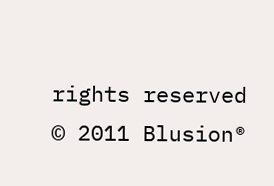rights reserved © 2011 Blusion®